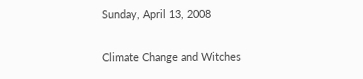Sunday, April 13, 2008

Climate Change and Witches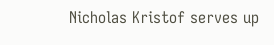Nicholas Kristof serves up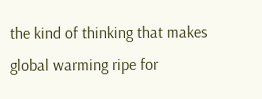the kind of thinking that makes global warming ripe for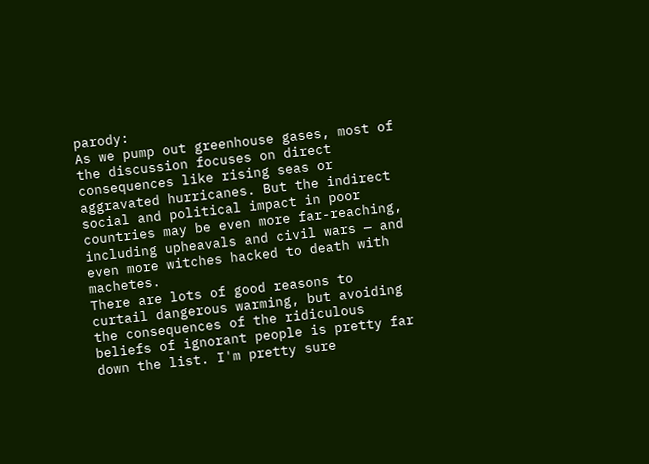parody:
As we pump out greenhouse gases, most of the discussion focuses on direct consequences like rising seas or aggravated hurricanes. But the indirect social and political impact in poor countries may be even more far-reaching, including upheavals and civil wars — and even more witches hacked to death with machetes.
There are lots of good reasons to curtail dangerous warming, but avoiding the consequences of the ridiculous beliefs of ignorant people is pretty far down the list. I'm pretty sure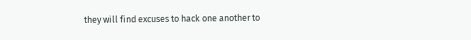they will find excuses to hack one another to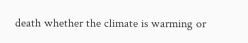death whether the climate is warming or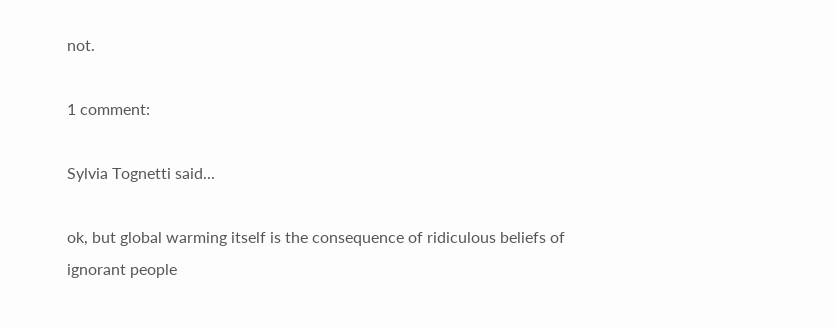not.

1 comment:

Sylvia Tognetti said...

ok, but global warming itself is the consequence of ridiculous beliefs of ignorant people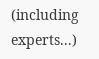(including experts...)